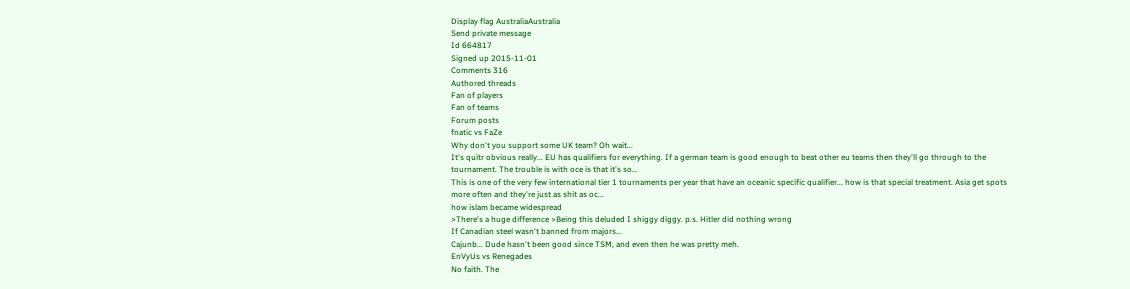Display flag AustraliaAustralia
Send private message
Id 664817
Signed up 2015-11-01
Comments 316
Authored threads
Fan of players
Fan of teams
Forum posts
fnatic vs FaZe
Why don't you support some UK team? Oh wait...
It's quitr obvious really... EU has qualifiers for everything. If a german team is good enough to beat other eu teams then they'll go through to the tournament. The trouble is with oce is that it's so...
This is one of the very few international tier 1 tournaments per year that have an oceanic specific qualifier... how is that special treatment. Asia get spots more often and they're just as shit as oc...
how islam became widespread
>There's a huge difference >Being this deluded I shiggy diggy. p.s. Hitler did nothing wrong
If Canadian steel wasn't banned from majors...
Cajunb... Dude hasn't been good since TSM, and even then he was pretty meh.
EnVyUs vs Renegades
No faith. The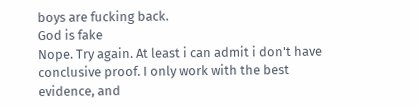boys are fucking back.
God is fake
Nope. Try again. At least i can admit i don't have conclusive proof. I only work with the best evidence, and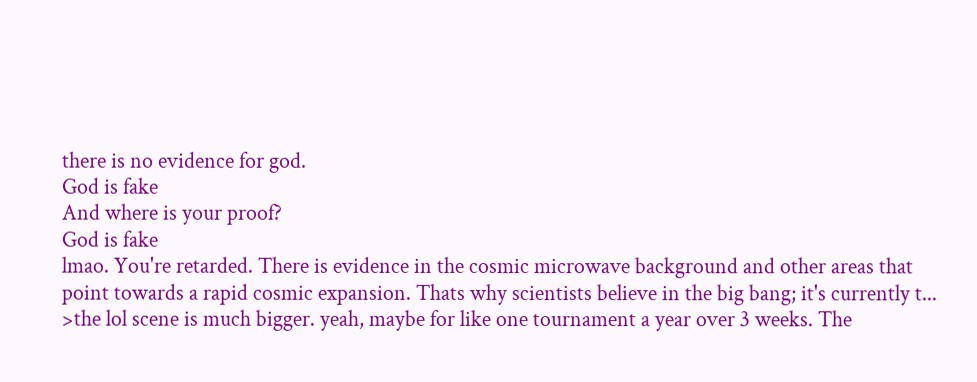there is no evidence for god.
God is fake
And where is your proof?
God is fake
lmao. You're retarded. There is evidence in the cosmic microwave background and other areas that point towards a rapid cosmic expansion. Thats why scientists believe in the big bang; it's currently t...
>the lol scene is much bigger. yeah, maybe for like one tournament a year over 3 weeks. The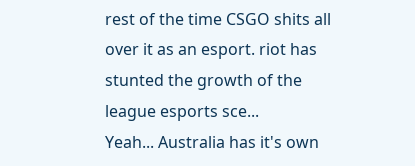rest of the time CSGO shits all over it as an esport. riot has stunted the growth of the league esports sce...
Yeah... Australia has it's own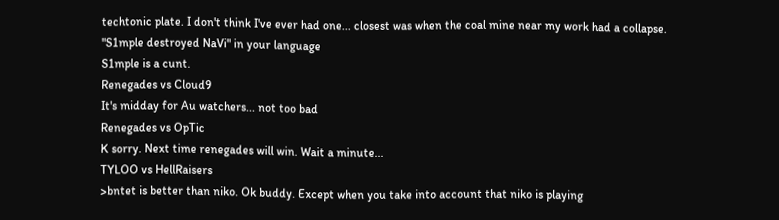techtonic plate. I don't think I've ever had one... closest was when the coal mine near my work had a collapse.
"S1mple destroyed NaVi" in your language
S1mple is a cunt.
Renegades vs Cloud9
It's midday for Au watchers... not too bad
Renegades vs OpTic
K sorry. Next time renegades will win. Wait a minute...
TYLOO vs HellRaisers
>bntet is better than niko. Ok buddy. Except when you take into account that niko is playing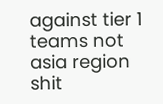against tier 1 teams not asia region shit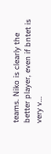teams. Niko is clearly the better player, even if bntet is very v...